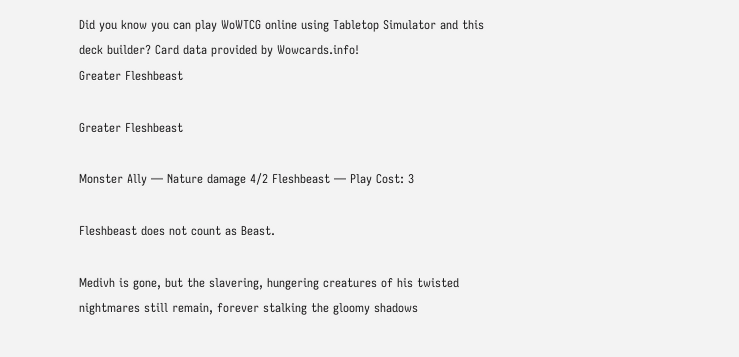Did you know you can play WoWTCG online using Tabletop Simulator and this deck builder? Card data provided by Wowcards.info!
Greater Fleshbeast

Greater Fleshbeast

Monster Ally — Nature damage 4/2 Fleshbeast — Play Cost: 3

Fleshbeast does not count as Beast.

Medivh is gone, but the slavering, hungering creatures of his twisted nightmares still remain, forever stalking the gloomy shadows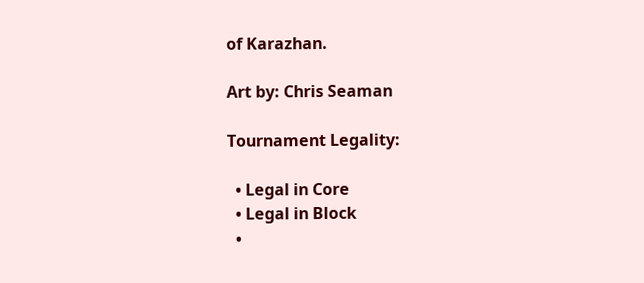of Karazhan.

Art by: Chris Seaman

Tournament Legality:

  • Legal in Core
  • Legal in Block
  •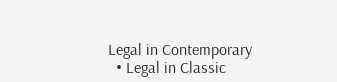Legal in Contemporary
  • Legal in Classic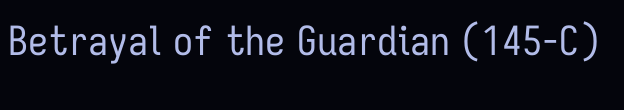Betrayal of the Guardian (145-C)